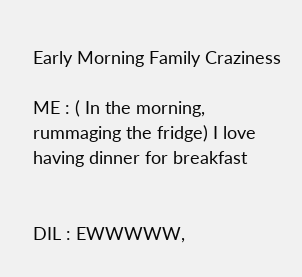Early Morning Family Craziness

ME : ( In the morning, rummaging the fridge) I love having dinner for breakfast


DIL : EWWWWW,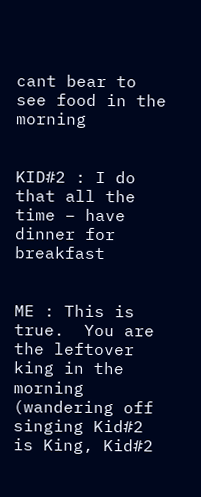cant bear to see food in the morning


KID#2 : I do that all the time – have dinner for breakfast


ME : This is true.  You are the leftover king in the morning (wandering off singing Kid#2 is King, Kid#2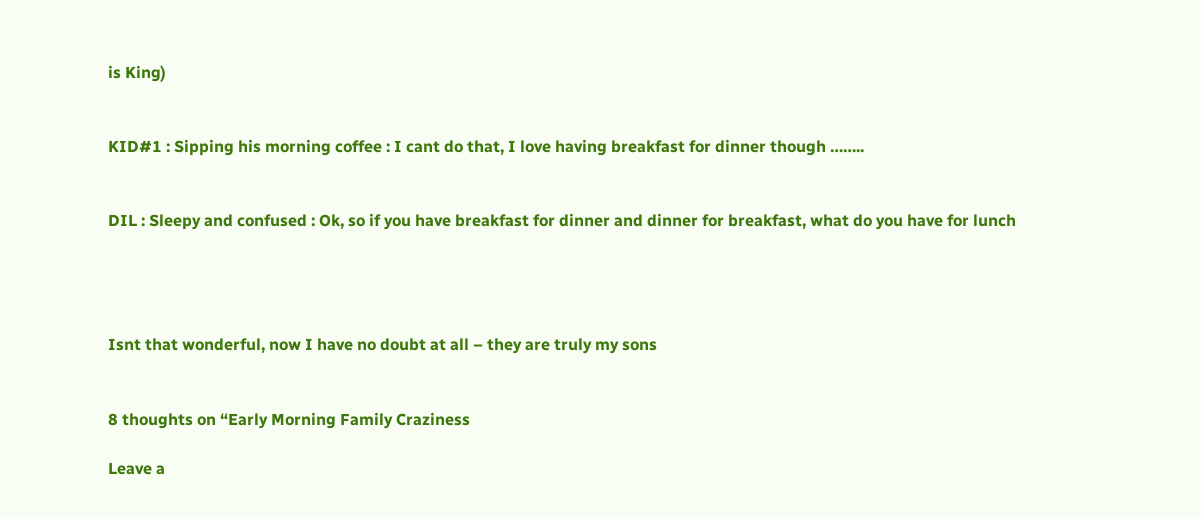is King)


KID#1 : Sipping his morning coffee : I cant do that, I love having breakfast for dinner though ……..


DIL : Sleepy and confused : Ok, so if you have breakfast for dinner and dinner for breakfast, what do you have for lunch




Isnt that wonderful, now I have no doubt at all – they are truly my sons


8 thoughts on “Early Morning Family Craziness

Leave a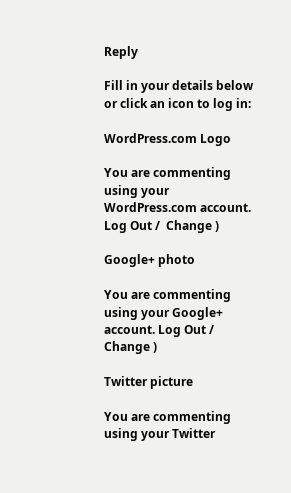Reply

Fill in your details below or click an icon to log in:

WordPress.com Logo

You are commenting using your WordPress.com account. Log Out /  Change )

Google+ photo

You are commenting using your Google+ account. Log Out /  Change )

Twitter picture

You are commenting using your Twitter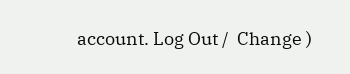account. Log Out /  Change )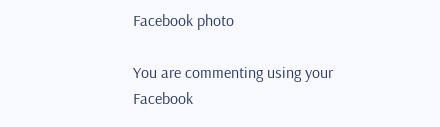Facebook photo

You are commenting using your Facebook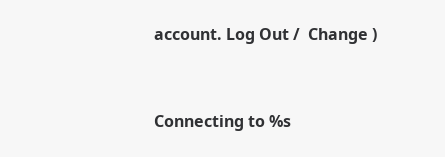account. Log Out /  Change )


Connecting to %s